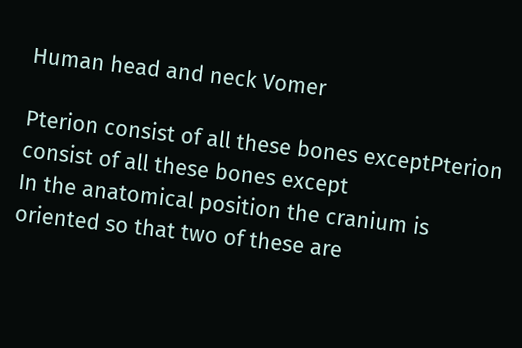Human head and neck Vomer

Pterion consist of all these bones exceptPterion consist of all these bones except
In the anatomical position the cranium is oriented so that two of these are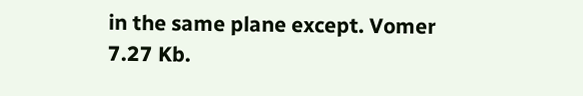in the same plane except. Vomer
7.27 Kb.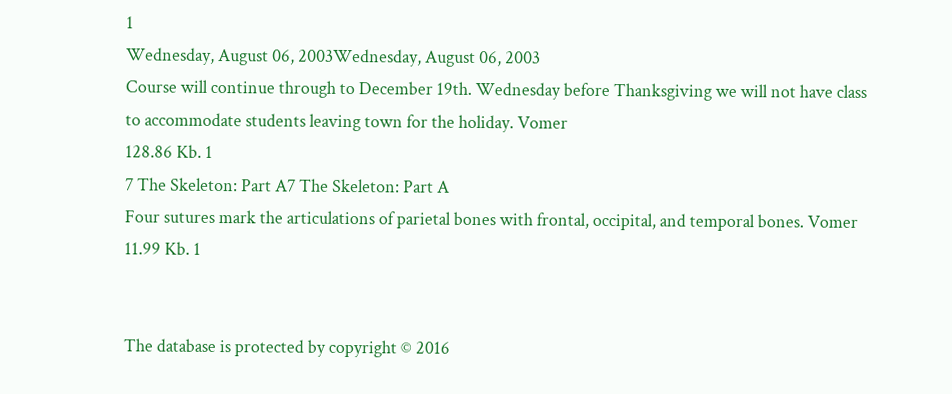1
Wednesday, August 06, 2003Wednesday, August 06, 2003
Course will continue through to December 19th. Wednesday before Thanksgiving we will not have class to accommodate students leaving town for the holiday. Vomer
128.86 Kb. 1
7 The Skeleton: Part A7 The Skeleton: Part A
Four sutures mark the articulations of parietal bones with frontal, occipital, and temporal bones. Vomer
11.99 Kb. 1


The database is protected by copyright © 2016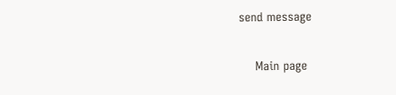send message

    Main page